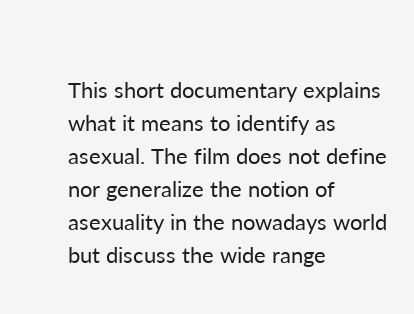This short documentary explains what it means to identify as asexual. The film does not define nor generalize the notion of asexuality in the nowadays world but discuss the wide range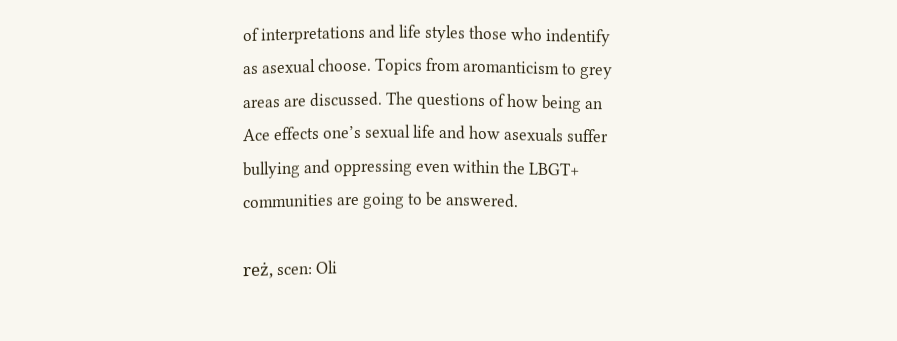of interpretations and life styles those who indentify as asexual choose. Topics from aromanticism to grey areas are discussed. The questions of how being an Ace effects one’s sexual life and how asexuals suffer bullying and oppressing even within the LBGT+ communities are going to be answered.

reż, scen: Oli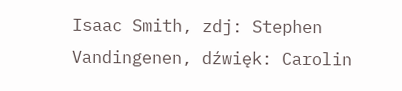Isaac Smith, zdj: Stephen Vandingenen, dźwięk: Carolin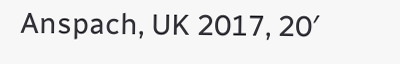Anspach, UK 2017, 20′